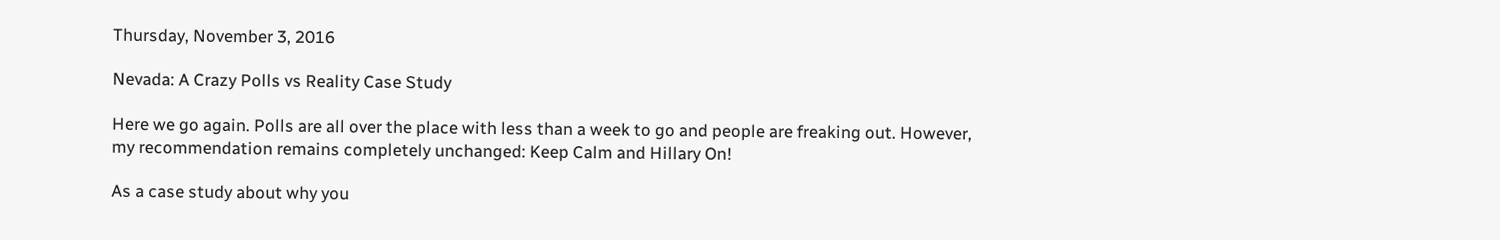Thursday, November 3, 2016

Nevada: A Crazy Polls vs Reality Case Study

Here we go again. Polls are all over the place with less than a week to go and people are freaking out. However, my recommendation remains completely unchanged: Keep Calm and Hillary On!

As a case study about why you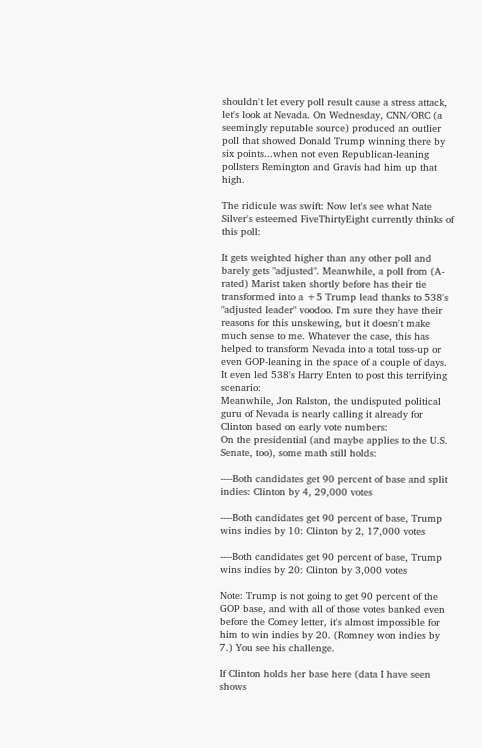shouldn't let every poll result cause a stress attack, let's look at Nevada. On Wednesday, CNN/ORC (a seemingly reputable source) produced an outlier poll that showed Donald Trump winning there by six points...when not even Republican-leaning pollsters Remington and Gravis had him up that high.

The ridicule was swift: Now let's see what Nate Silver's esteemed FiveThirtyEight currently thinks of this poll:

It gets weighted higher than any other poll and barely gets "adjusted". Meanwhile, a poll from (A-rated) Marist taken shortly before has their tie transformed into a +5 Trump lead thanks to 538's "adjusted leader" voodoo. I'm sure they have their reasons for this unskewing, but it doesn't make much sense to me. Whatever the case, this has helped to transform Nevada into a total toss-up or even GOP-leaning in the space of a couple of days. It even led 538's Harry Enten to post this terrifying scenario:
Meanwhile, Jon Ralston, the undisputed political guru of Nevada is nearly calling it already for Clinton based on early vote numbers:
On the presidential (and maybe applies to the U.S. Senate, too), some math still holds:

----Both candidates get 90 percent of base and split indies: Clinton by 4, 29,000 votes

----Both candidates get 90 percent of base, Trump wins indies by 10: Clinton by 2, 17,000 votes

----Both candidates get 90 percent of base, Trump wins indies by 20: Clinton by 3,000 votes

Note: Trump is not going to get 90 percent of the GOP base, and with all of those votes banked even before the Comey letter, it's almost impossible for him to win indies by 20. (Romney won indies by 7.) You see his challenge.

If Clinton holds her base here (data I have seen shows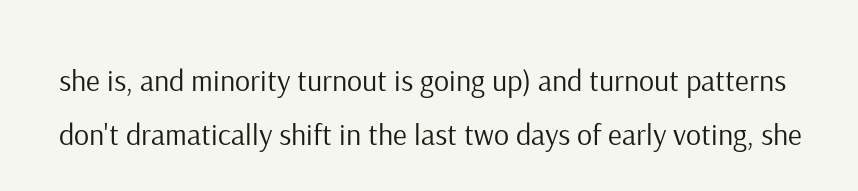she is, and minority turnout is going up) and turnout patterns don't dramatically shift in the last two days of early voting, she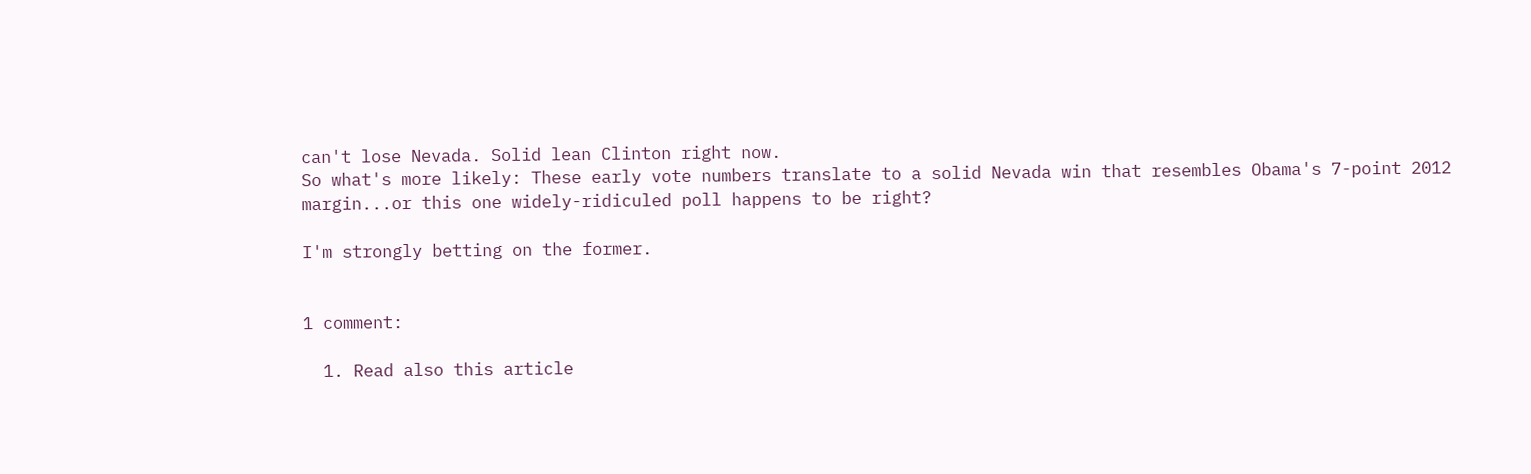can't lose Nevada. Solid lean Clinton right now.
So what's more likely: These early vote numbers translate to a solid Nevada win that resembles Obama's 7-point 2012 margin...or this one widely-ridiculed poll happens to be right?

I'm strongly betting on the former.


1 comment:

  1. Read also this article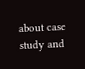about case study and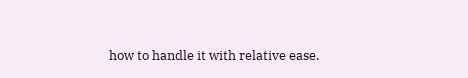how to handle it with relative ease.